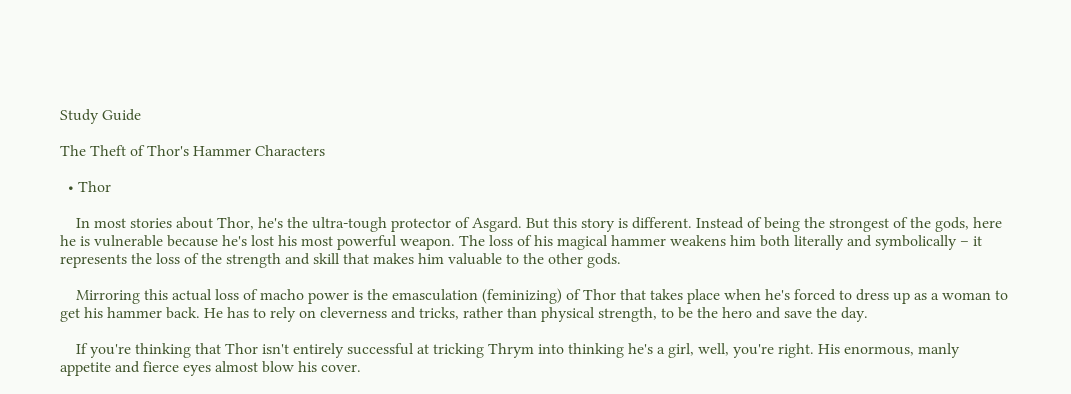Study Guide

The Theft of Thor's Hammer Characters

  • Thor

    In most stories about Thor, he's the ultra-tough protector of Asgard. But this story is different. Instead of being the strongest of the gods, here he is vulnerable because he's lost his most powerful weapon. The loss of his magical hammer weakens him both literally and symbolically – it represents the loss of the strength and skill that makes him valuable to the other gods.

    Mirroring this actual loss of macho power is the emasculation (feminizing) of Thor that takes place when he's forced to dress up as a woman to get his hammer back. He has to rely on cleverness and tricks, rather than physical strength, to be the hero and save the day.

    If you're thinking that Thor isn't entirely successful at tricking Thrym into thinking he's a girl, well, you're right. His enormous, manly appetite and fierce eyes almost blow his cover.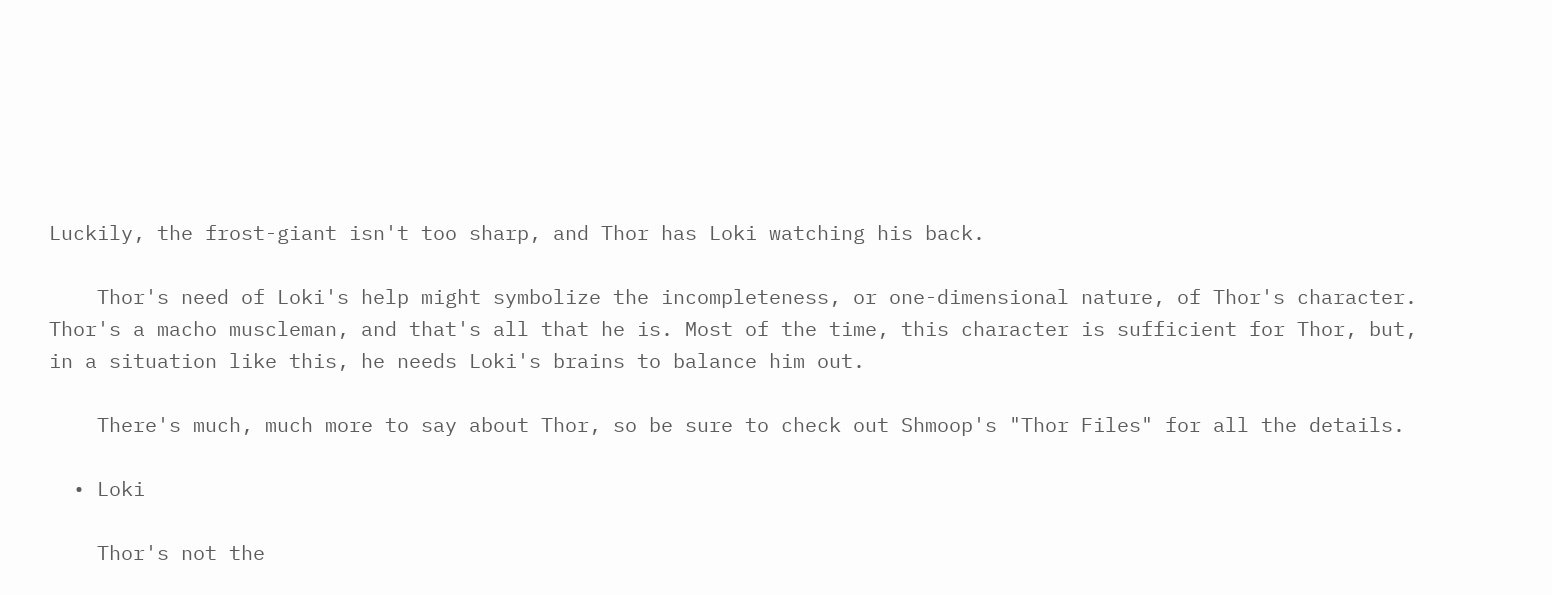Luckily, the frost-giant isn't too sharp, and Thor has Loki watching his back.

    Thor's need of Loki's help might symbolize the incompleteness, or one-dimensional nature, of Thor's character. Thor's a macho muscleman, and that's all that he is. Most of the time, this character is sufficient for Thor, but, in a situation like this, he needs Loki's brains to balance him out.

    There's much, much more to say about Thor, so be sure to check out Shmoop's "Thor Files" for all the details.

  • Loki

    Thor's not the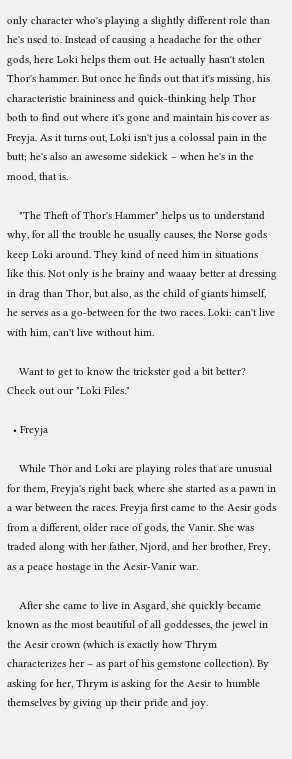only character who's playing a slightly different role than he's used to. Instead of causing a headache for the other gods, here Loki helps them out. He actually hasn't stolen Thor's hammer. But once he finds out that it's missing, his characteristic braininess and quick-thinking help Thor both to find out where it's gone and maintain his cover as Freyja. As it turns out, Loki isn't jus a colossal pain in the butt; he's also an awesome sidekick – when he's in the mood, that is.

    "The Theft of Thor's Hammer" helps us to understand why, for all the trouble he usually causes, the Norse gods keep Loki around. They kind of need him in situations like this. Not only is he brainy and waaay better at dressing in drag than Thor, but also, as the child of giants himself, he serves as a go-between for the two races. Loki: can't live with him, can't live without him.

    Want to get to know the trickster god a bit better?  Check out our "Loki Files."

  • Freyja

    While Thor and Loki are playing roles that are unusual for them, Freyja's right back where she started as a pawn in a war between the races. Freyja first came to the Aesir gods from a different, older race of gods, the Vanir. She was traded along with her father, Njord, and her brother, Frey, as a peace hostage in the Aesir-Vanir war.

    After she came to live in Asgard, she quickly became known as the most beautiful of all goddesses, the jewel in the Aesir crown (which is exactly how Thrym characterizes her – as part of his gemstone collection). By asking for her, Thrym is asking for the Aesir to humble themselves by giving up their pride and joy.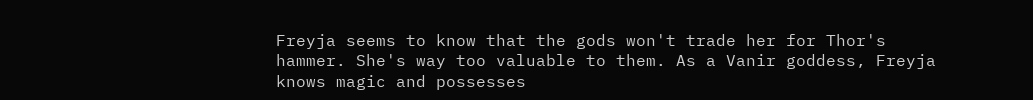Freyja seems to know that the gods won't trade her for Thor's hammer. She's way too valuable to them. As a Vanir goddess, Freyja knows magic and possesses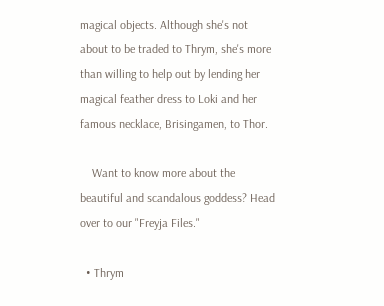magical objects. Although she's not about to be traded to Thrym, she's more than willing to help out by lending her magical feather dress to Loki and her famous necklace, Brisingamen, to Thor.

    Want to know more about the beautiful and scandalous goddess? Head over to our "Freyja Files."

  • Thrym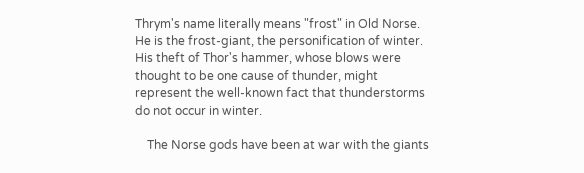Thrym's name literally means "frost" in Old Norse. He is the frost-giant, the personification of winter. His theft of Thor's hammer, whose blows were thought to be one cause of thunder, might represent the well-known fact that thunderstorms do not occur in winter.

    The Norse gods have been at war with the giants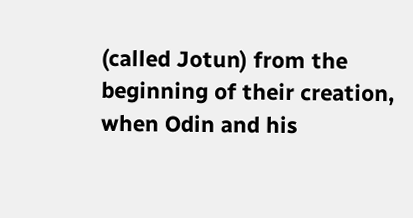(called Jotun) from the beginning of their creation, when Odin and his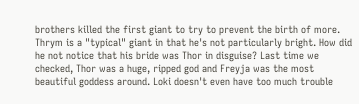brothers killed the first giant to try to prevent the birth of more. Thrym is a "typical" giant in that he's not particularly bright. How did he not notice that his bride was Thor in disguise? Last time we checked, Thor was a huge, ripped god and Freyja was the most beautiful goddess around. Loki doesn't even have too much trouble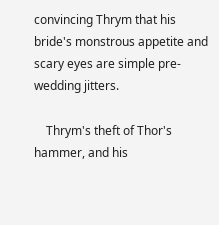convincing Thrym that his bride's monstrous appetite and scary eyes are simple pre-wedding jitters.

    Thrym's theft of Thor's hammer, and his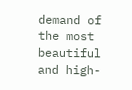demand of the most beautiful and high-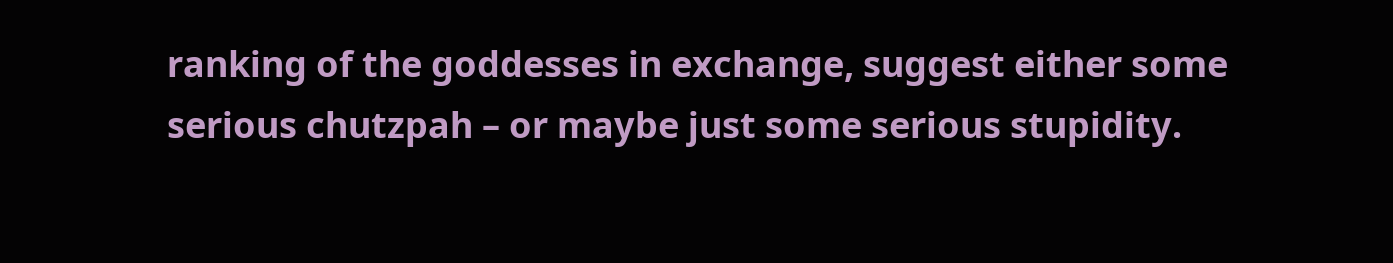ranking of the goddesses in exchange, suggest either some serious chutzpah – or maybe just some serious stupidity.